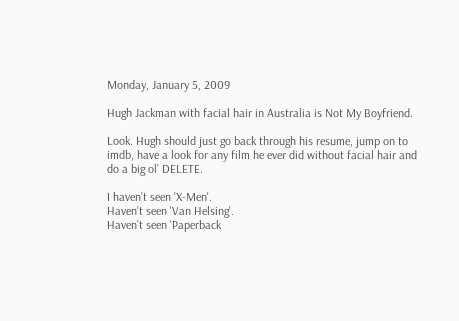Monday, January 5, 2009

Hugh Jackman with facial hair in Australia is Not My Boyfriend.

Look. Hugh should just go back through his resume, jump on to imdb, have a look for any film he ever did without facial hair and do a big ol’ DELETE.

I haven’t seen 'X-Men'.
Haven’t seen 'Van Helsing'.
Haven’t seen 'Paperback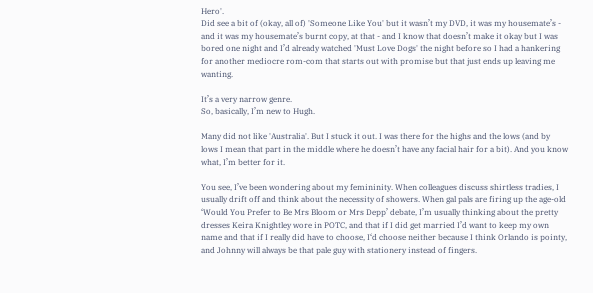Hero'.
Did see a bit of (okay, all of) 'Someone Like You' but it wasn’t my DVD, it was my housemate’s - and it was my housemate’s burnt copy, at that - and I know that doesn’t make it okay but I was bored one night and I’d already watched 'Must Love Dogs' the night before so I had a hankering for another mediocre rom-com that starts out with promise but that just ends up leaving me wanting.

It’s a very narrow genre.
So, basically, I’m new to Hugh.

Many did not like 'Australia'. But I stuck it out. I was there for the highs and the lows (and by lows I mean that part in the middle where he doesn’t have any facial hair for a bit). And you know what, I’m better for it.

You see, I’ve been wondering about my femininity. When colleagues discuss shirtless tradies, I usually drift off and think about the necessity of showers. When gal pals are firing up the age-old ‘Would You Prefer to Be Mrs Bloom or Mrs Depp’ debate, I’m usually thinking about the pretty dresses Keira Knightley wore in POTC, and that if I did get married I’d want to keep my own name and that if I really did have to choose, I‘d choose neither because I think Orlando is pointy, and Johnny will always be that pale guy with stationery instead of fingers.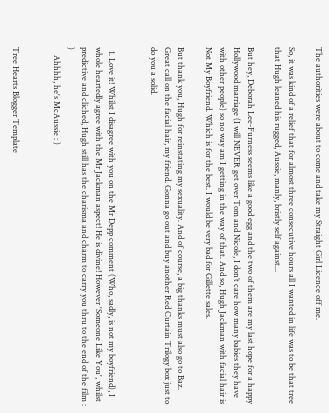The authorities were about to come and take my Straight Girl Licence off me.

So, it was kind of a relief that for almost three consecutive hours all I wanted in life was to be that tree that Hugh leaned his rugged, Aussie, manly, bristly self against...

But hey, Deborah Lee-Furness seems like a good egg and the two of them are my last hope for a happy Hollywood marriage (I will NEVER get over Tom and Nicole, I don’t care how many babies they have with other people) so no way am I getting in the way of that. And so, Hugh Jackman with facial hair is Not My Boyfriend. Which is for the best. I would be very bad for Gillette sales.

But thank you, Hugh for reinstating my sexuality. And of course, a big thanks must also go to Baz. Great call on the facial hair, my friend. Gonna go out and buy another Red Curtain Trilogy box just to do you a solid.


  1. Love it! Whilst I disagree with you on the Mr Depp comment (Who, sadly, is not my boyfriend), I whole heartedly agree with the Mr Jackman aspect! He is divine! However 'Someone Like You', whilst predictive and cliched, Hugh still has the charisma and charm to carry you thru to the end of the film : )
    Ahhhh, he's McAussie : )


Tree Hearts Blogger Template